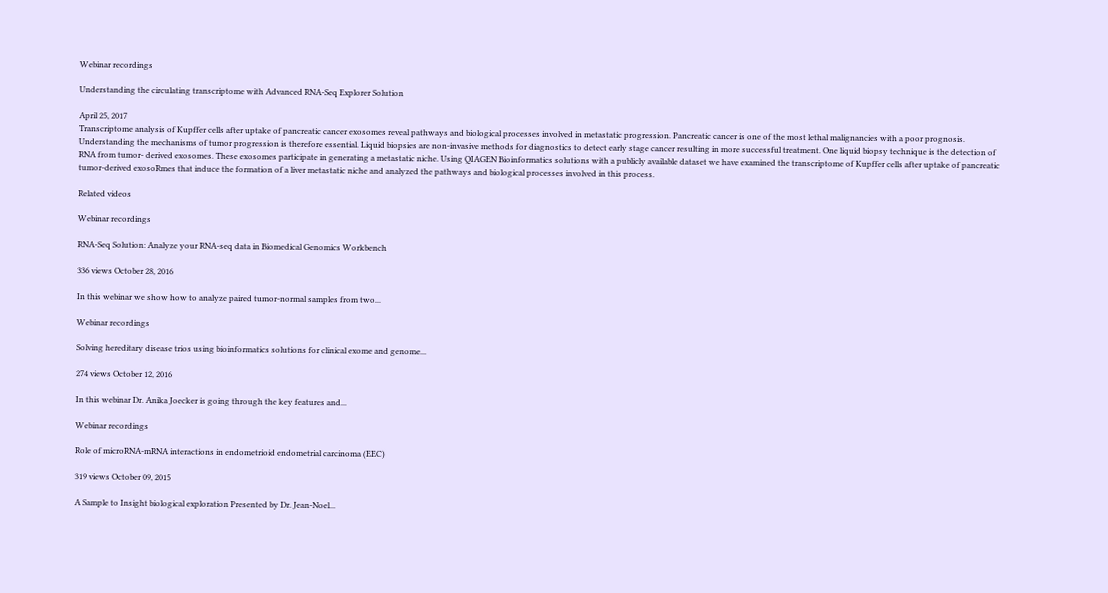Webinar recordings

Understanding the circulating transcriptome with Advanced RNA-Seq Explorer Solution

April 25, 2017
Transcriptome analysis of Kupffer cells after uptake of pancreatic cancer exosomes reveal pathways and biological processes involved in metastatic progression. Pancreatic cancer is one of the most lethal malignancies with a poor prognosis. Understanding the mechanisms of tumor progression is therefore essential. Liquid biopsies are non-invasive methods for diagnostics to detect early stage cancer resulting in more successful treatment. One liquid biopsy technique is the detection of RNA from tumor- derived exosomes. These exosomes participate in generating a metastatic niche. Using QIAGEN Bioinformatics solutions with a publicly available dataset we have examined the transcriptome of Kupffer cells after uptake of pancreatic tumor-derived exosoRmes that induce the formation of a liver metastatic niche and analyzed the pathways and biological processes involved in this process.

Related videos

Webinar recordings

RNA-Seq Solution: Analyze your RNA-seq data in Biomedical Genomics Workbench

336 views October 28, 2016

In this webinar we show how to analyze paired tumor-normal samples from two...

Webinar recordings

Solving hereditary disease trios using bioinformatics solutions for clinical exome and genome...

274 views October 12, 2016

In this webinar Dr. Anika Joecker is going through the key features and...

Webinar recordings

Role of microRNA-mRNA interactions in endometrioid endometrial carcinoma (EEC)

319 views October 09, 2015

A Sample to Insight biological exploration Presented by Dr. Jean-Noel...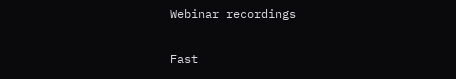Webinar recordings

Fast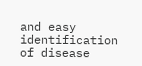and easy identification of disease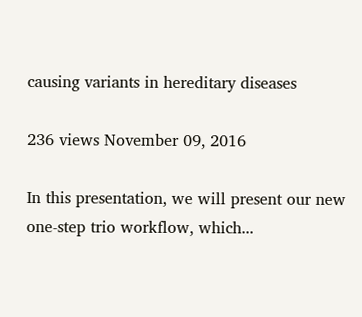causing variants in hereditary diseases

236 views November 09, 2016

In this presentation, we will present our new one-step trio workflow, which...